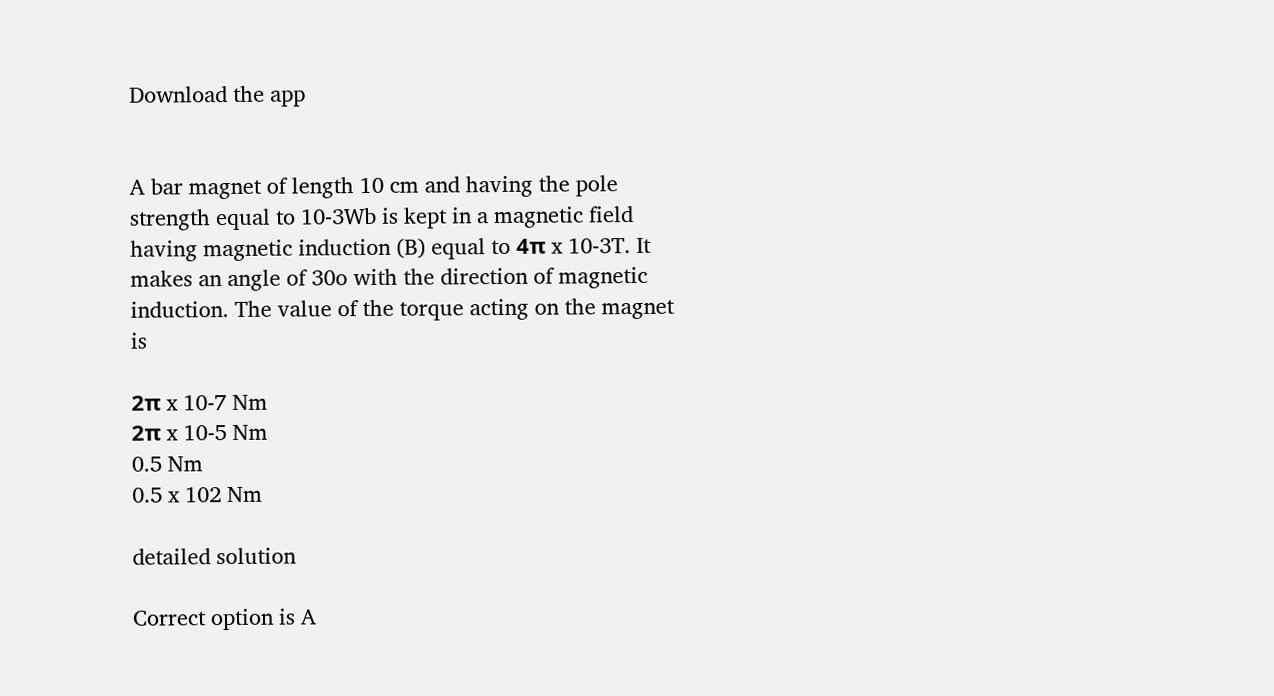Download the app


A bar magnet of length 10 cm and having the pole strength equal to 10-3Wb is kept in a magnetic field having magnetic induction (B) equal to 4π x 10-3T. It makes an angle of 30o with the direction of magnetic induction. The value of the torque acting on the magnet is

2π x 10-7 Nm
2π x 10-5 Nm
0.5 Nm
0.5 x 102 Nm

detailed solution

Correct option is A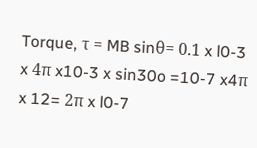Torque, τ = MB sinθ= 0.1 x l0-3 x 4π x10-3 x sin30o =10-7 x4π x 12= 2π x l0-7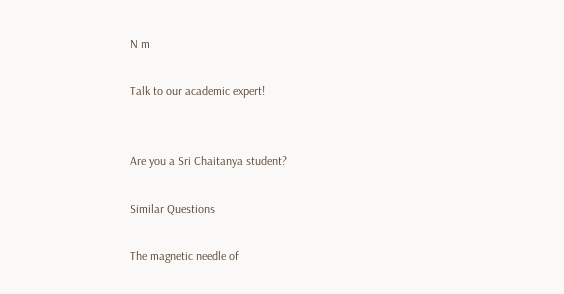N m

Talk to our academic expert!


Are you a Sri Chaitanya student?

Similar Questions

The magnetic needle of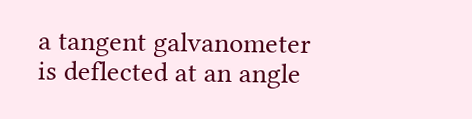a tangent galvanometer is deflected at an angle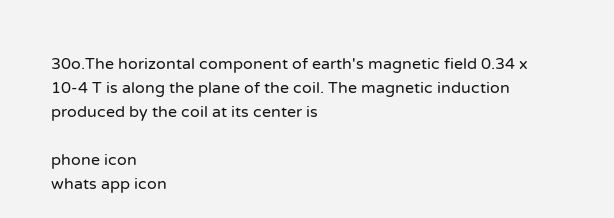30o.The horizontal component of earth's magnetic field 0.34 x 10-4 T is along the plane of the coil. The magnetic induction produced by the coil at its center is

phone icon
whats app icon